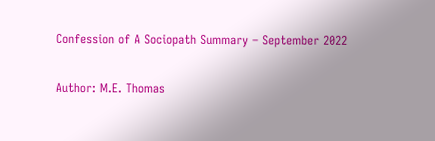Confession of A Sociopath Summary – September 2022

Author: M.E. Thomas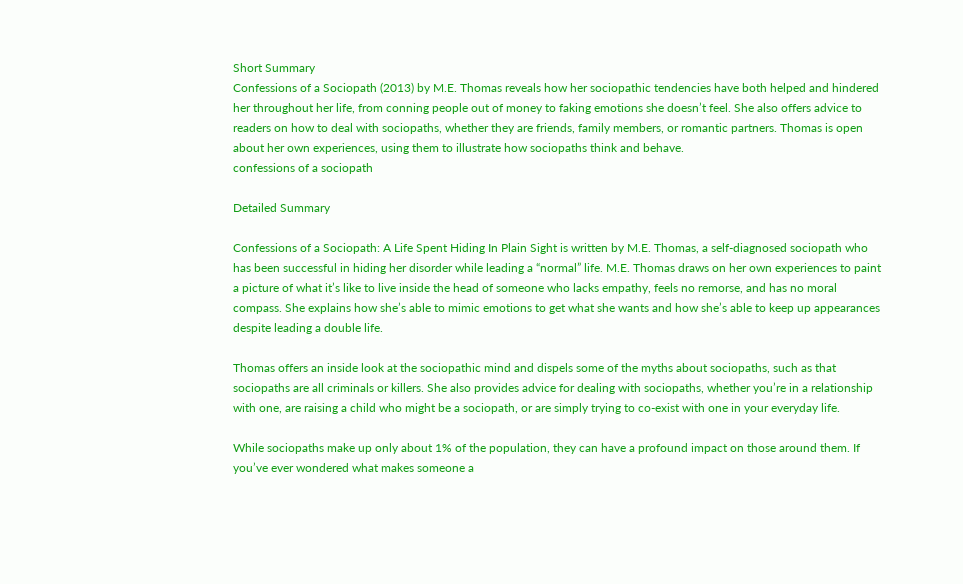Short Summary
Confessions of a Sociopath (2013) by M.E. Thomas reveals how her sociopathic tendencies have both helped and hindered her throughout her life, from conning people out of money to faking emotions she doesn’t feel. She also offers advice to readers on how to deal with sociopaths, whether they are friends, family members, or romantic partners. Thomas is open about her own experiences, using them to illustrate how sociopaths think and behave.
confessions of a sociopath

Detailed Summary

Confessions of a Sociopath: A Life Spent Hiding In Plain Sight is written by M.E. Thomas, a self-diagnosed sociopath who has been successful in hiding her disorder while leading a “normal” life. M.E. Thomas draws on her own experiences to paint a picture of what it’s like to live inside the head of someone who lacks empathy, feels no remorse, and has no moral compass. She explains how she’s able to mimic emotions to get what she wants and how she’s able to keep up appearances despite leading a double life.

Thomas offers an inside look at the sociopathic mind and dispels some of the myths about sociopaths, such as that sociopaths are all criminals or killers. She also provides advice for dealing with sociopaths, whether you’re in a relationship with one, are raising a child who might be a sociopath, or are simply trying to co-exist with one in your everyday life.

While sociopaths make up only about 1% of the population, they can have a profound impact on those around them. If you’ve ever wondered what makes someone a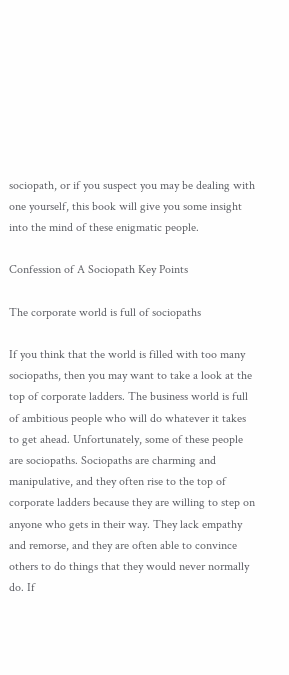sociopath, or if you suspect you may be dealing with one yourself, this book will give you some insight into the mind of these enigmatic people.

Confession of A Sociopath Key Points

The corporate world is full of sociopaths

If you think that the world is filled with too many sociopaths, then you may want to take a look at the top of corporate ladders. The business world is full of ambitious people who will do whatever it takes to get ahead. Unfortunately, some of these people are sociopaths. Sociopaths are charming and manipulative, and they often rise to the top of corporate ladders because they are willing to step on anyone who gets in their way. They lack empathy and remorse, and they are often able to convince others to do things that they would never normally do. If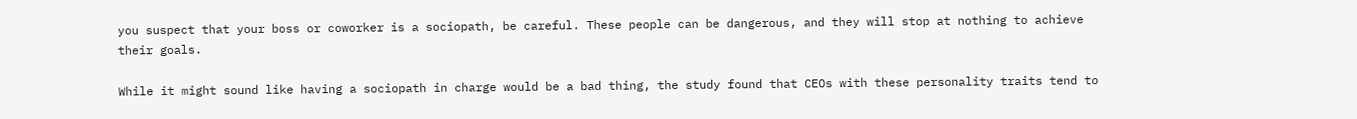you suspect that your boss or coworker is a sociopath, be careful. These people can be dangerous, and they will stop at nothing to achieve their goals.

While it might sound like having a sociopath in charge would be a bad thing, the study found that CEOs with these personality traits tend to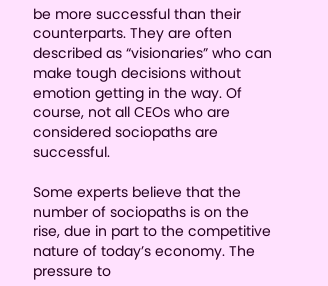be more successful than their counterparts. They are often described as “visionaries” who can make tough decisions without emotion getting in the way. Of course, not all CEOs who are considered sociopaths are successful.

Some experts believe that the number of sociopaths is on the rise, due in part to the competitive nature of today’s economy. The pressure to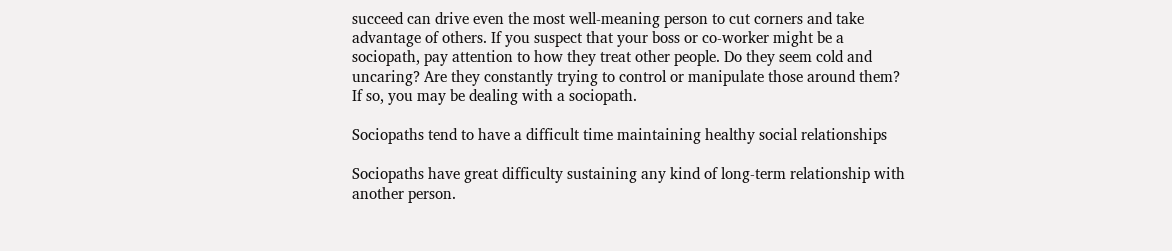succeed can drive even the most well-meaning person to cut corners and take advantage of others. If you suspect that your boss or co-worker might be a sociopath, pay attention to how they treat other people. Do they seem cold and uncaring? Are they constantly trying to control or manipulate those around them? If so, you may be dealing with a sociopath.

Sociopaths tend to have a difficult time maintaining healthy social relationships

Sociopaths have great difficulty sustaining any kind of long-term relationship with another person.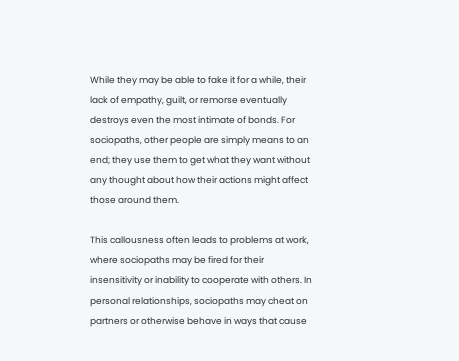While they may be able to fake it for a while, their lack of empathy, guilt, or remorse eventually destroys even the most intimate of bonds. For sociopaths, other people are simply means to an end; they use them to get what they want without any thought about how their actions might affect those around them.

This callousness often leads to problems at work, where sociopaths may be fired for their insensitivity or inability to cooperate with others. In personal relationships, sociopaths may cheat on partners or otherwise behave in ways that cause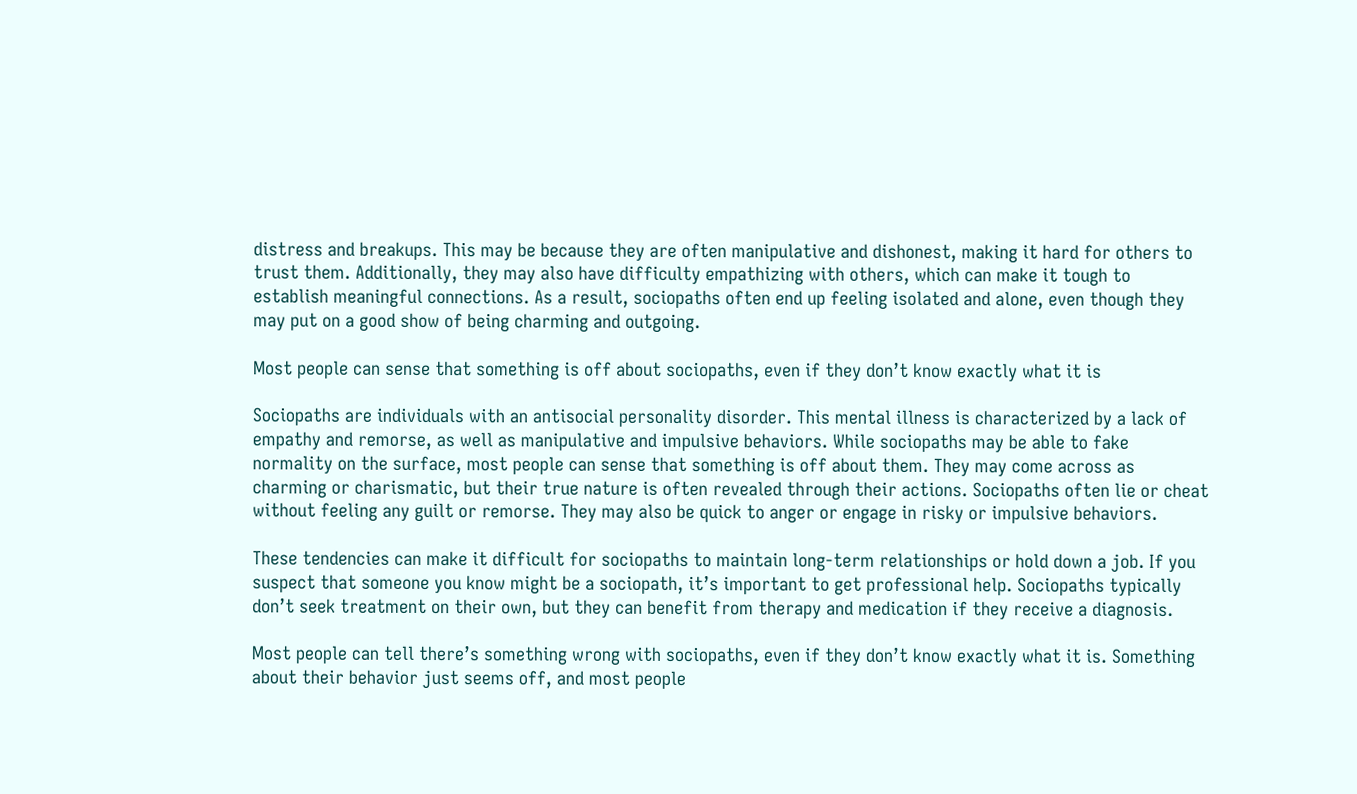distress and breakups. This may be because they are often manipulative and dishonest, making it hard for others to trust them. Additionally, they may also have difficulty empathizing with others, which can make it tough to establish meaningful connections. As a result, sociopaths often end up feeling isolated and alone, even though they may put on a good show of being charming and outgoing.

Most people can sense that something is off about sociopaths, even if they don’t know exactly what it is

Sociopaths are individuals with an antisocial personality disorder. This mental illness is characterized by a lack of empathy and remorse, as well as manipulative and impulsive behaviors. While sociopaths may be able to fake normality on the surface, most people can sense that something is off about them. They may come across as charming or charismatic, but their true nature is often revealed through their actions. Sociopaths often lie or cheat without feeling any guilt or remorse. They may also be quick to anger or engage in risky or impulsive behaviors.

These tendencies can make it difficult for sociopaths to maintain long-term relationships or hold down a job. If you suspect that someone you know might be a sociopath, it’s important to get professional help. Sociopaths typically don’t seek treatment on their own, but they can benefit from therapy and medication if they receive a diagnosis.

Most people can tell there’s something wrong with sociopaths, even if they don’t know exactly what it is. Something about their behavior just seems off, and most people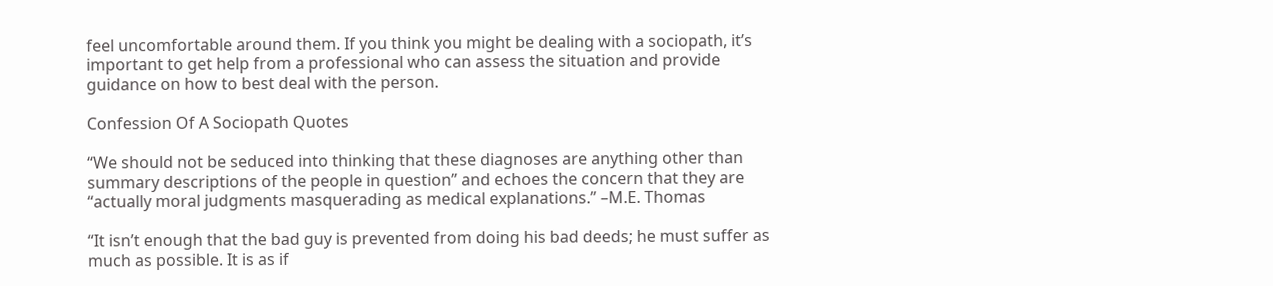feel uncomfortable around them. If you think you might be dealing with a sociopath, it’s important to get help from a professional who can assess the situation and provide guidance on how to best deal with the person.

Confession Of A Sociopath Quotes

“We should not be seduced into thinking that these diagnoses are anything other than summary descriptions of the people in question” and echoes the concern that they are “actually moral judgments masquerading as medical explanations.” –M.E. Thomas

“It isn’t enough that the bad guy is prevented from doing his bad deeds; he must suffer as much as possible. It is as if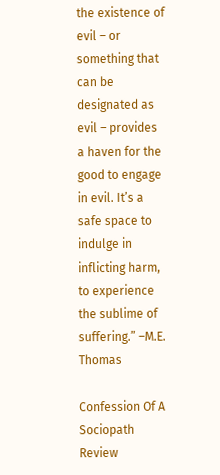the existence of evil – or something that can be designated as evil – provides a haven for the good to engage in evil. It’s a safe space to indulge in inflicting harm, to experience the sublime of suffering.” –M.E. Thomas

Confession Of A Sociopath Review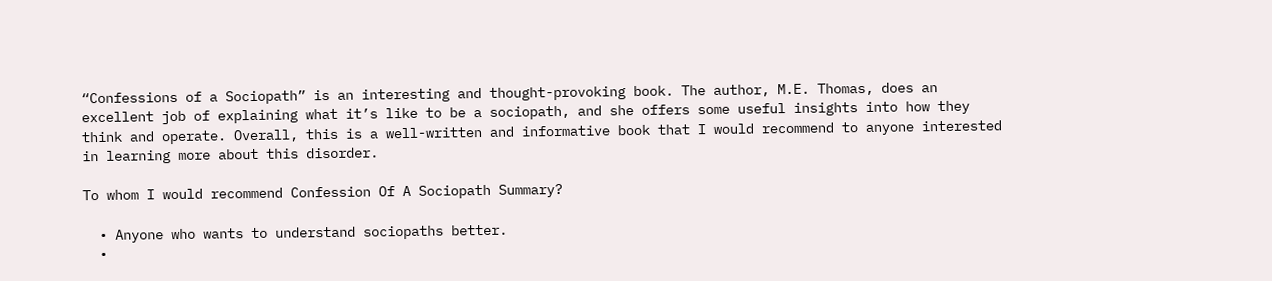“Confessions of a Sociopath” is an interesting and thought-provoking book. The author, M.E. Thomas, does an excellent job of explaining what it’s like to be a sociopath, and she offers some useful insights into how they think and operate. Overall, this is a well-written and informative book that I would recommend to anyone interested in learning more about this disorder.

To whom I would recommend Confession Of A Sociopath Summary?

  • Anyone who wants to understand sociopaths better.
  •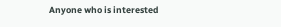Anyone who is interested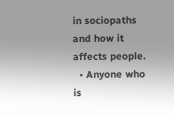in sociopaths and how it affects people.
  • Anyone who is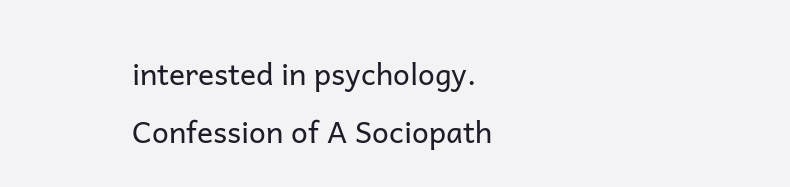interested in psychology.
Confession of A Sociopath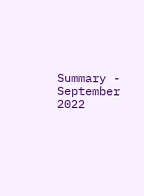Summary - September 2022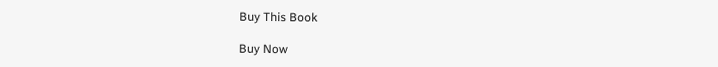Buy This Book

Buy Now